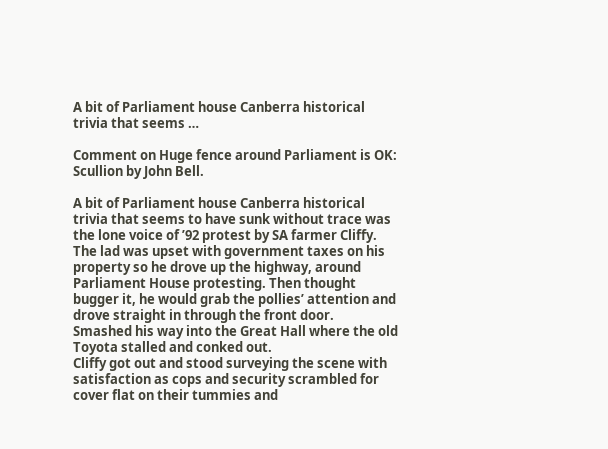A bit of Parliament house Canberra historical trivia that seems …

Comment on Huge fence around Parliament is OK: Scullion by John Bell.

A bit of Parliament house Canberra historical trivia that seems to have sunk without trace was the lone voice of ’92 protest by SA farmer Cliffy.
The lad was upset with government taxes on his property so he drove up the highway, around Parliament House protesting. Then thought bugger it, he would grab the pollies’ attention and drove straight in through the front door.
Smashed his way into the Great Hall where the old Toyota stalled and conked out.
Cliffy got out and stood surveying the scene with satisfaction as cops and security scrambled for cover flat on their tummies and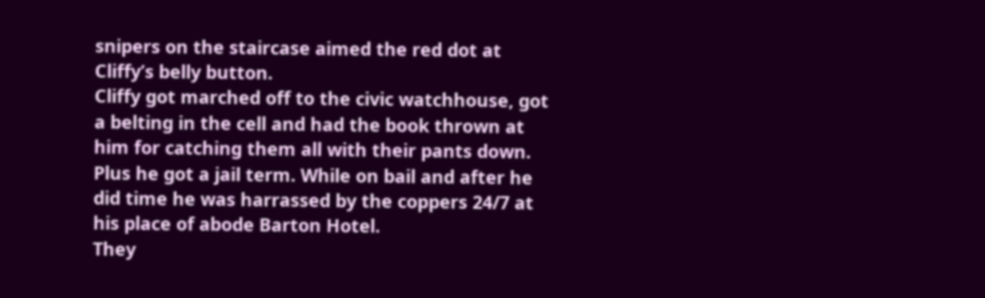snipers on the staircase aimed the red dot at Cliffy’s belly button.
Cliffy got marched off to the civic watchhouse, got a belting in the cell and had the book thrown at him for catching them all with their pants down.
Plus he got a jail term. While on bail and after he did time he was harrassed by the coppers 24/7 at his place of abode Barton Hotel.
They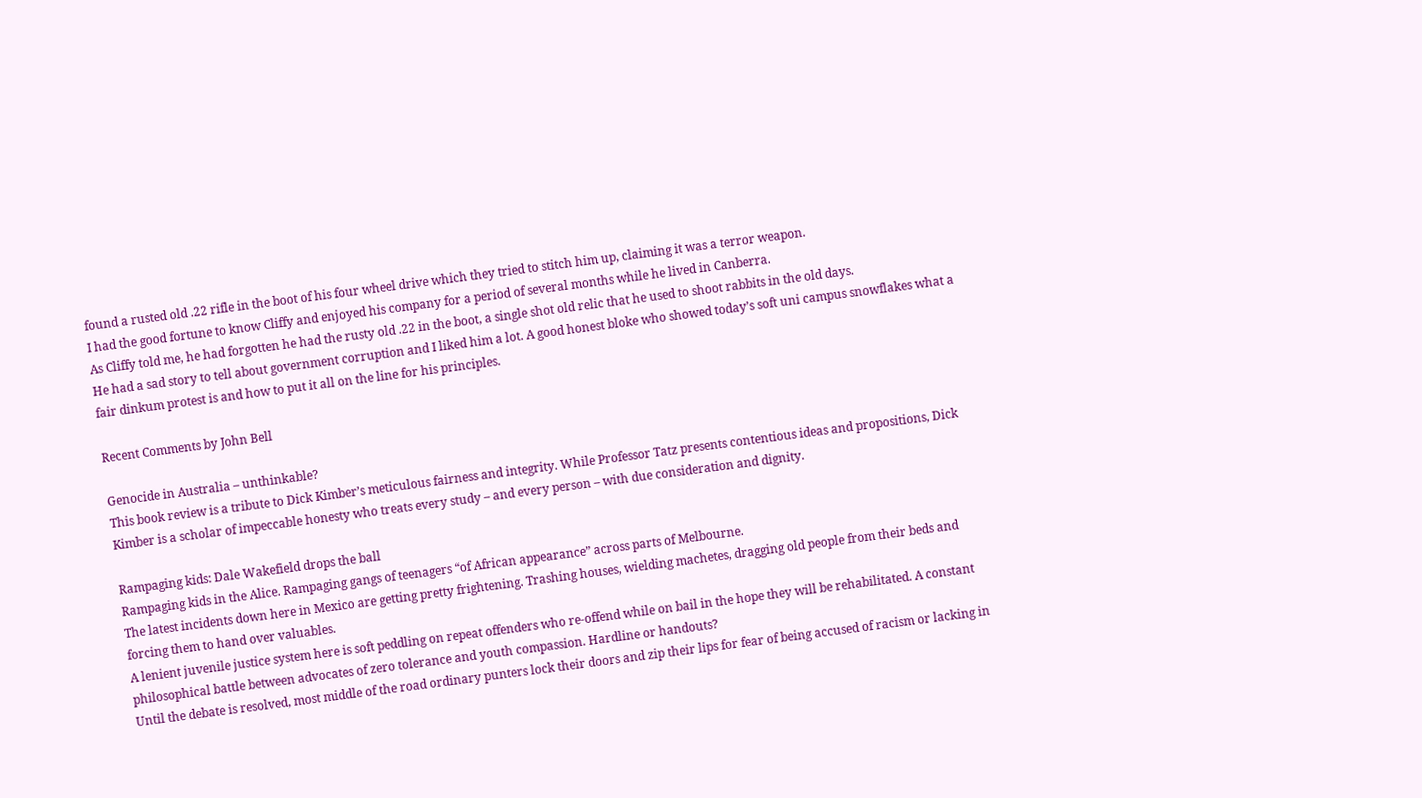found a rusted old .22 rifle in the boot of his four wheel drive which they tried to stitch him up, claiming it was a terror weapon.
I had the good fortune to know Cliffy and enjoyed his company for a period of several months while he lived in Canberra.
As Cliffy told me, he had forgotten he had the rusty old .22 in the boot, a single shot old relic that he used to shoot rabbits in the old days.
He had a sad story to tell about government corruption and I liked him a lot. A good honest bloke who showed today’s soft uni campus snowflakes what a fair dinkum protest is and how to put it all on the line for his principles.

Recent Comments by John Bell

Genocide in Australia – unthinkable?
This book review is a tribute to Dick Kimber’s meticulous fairness and integrity. While Professor Tatz presents contentious ideas and propositions, Dick Kimber is a scholar of impeccable honesty who treats every study – and every person – with due consideration and dignity.

Rampaging kids: Dale Wakefield drops the ball
Rampaging kids in the Alice. Rampaging gangs of teenagers “of African appearance” across parts of Melbourne.
The latest incidents down here in Mexico are getting pretty frightening. Trashing houses, wielding machetes, dragging old people from their beds and forcing them to hand over valuables.
A lenient juvenile justice system here is soft peddling on repeat offenders who re-offend while on bail in the hope they will be rehabilitated. A constant philosophical battle between advocates of zero tolerance and youth compassion. Hardline or handouts?
Until the debate is resolved, most middle of the road ordinary punters lock their doors and zip their lips for fear of being accused of racism or lacking in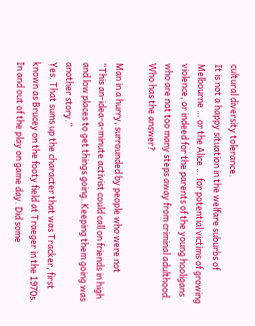cultural diversity tolerance.
It is not a happy situation in the welfare suburbs of Melbourne … or the Alice … for potential victims of growing violence, or indeed for the parents of the young hooligans who are not too many steps away from criminal adulthood. Who has the answer?

Man in a hurry, surrounded by people who were not
“This an-idea-a-minute activist could call on friends in high and low places to get things going. Keeping them going was another story.”
Yes. That sums up the character that was Tracker, first known as Brucey on the footy field at Traeger in the 1970s.
In and out of the play on game day. Did some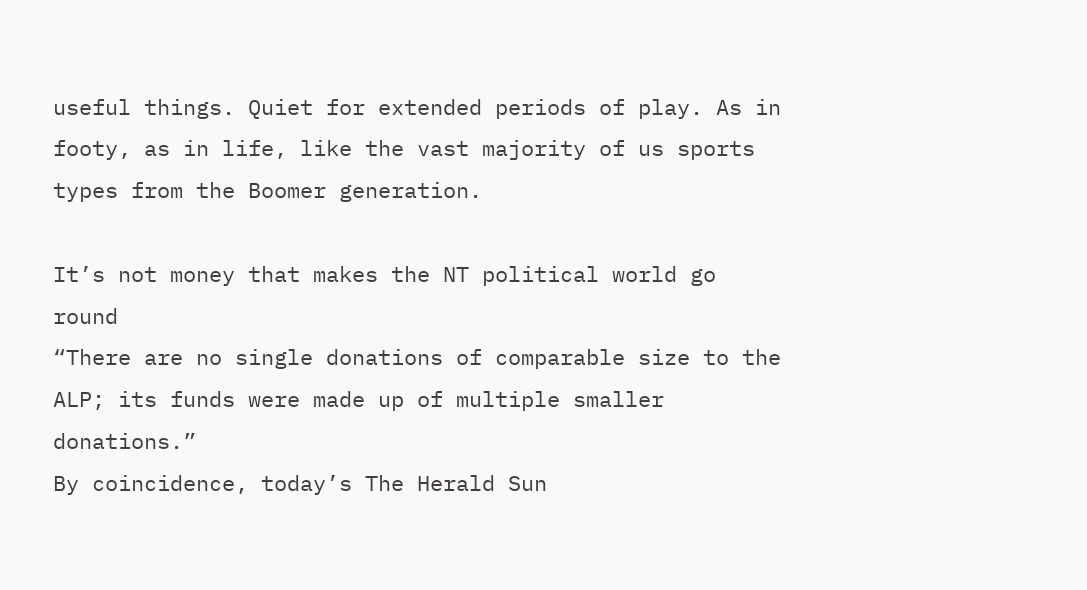useful things. Quiet for extended periods of play. As in footy, as in life, like the vast majority of us sports types from the Boomer generation.

It’s not money that makes the NT political world go round
“There are no single donations of comparable size to the ALP; its funds were made up of multiple smaller donations.”
By coincidence, today’s The Herald Sun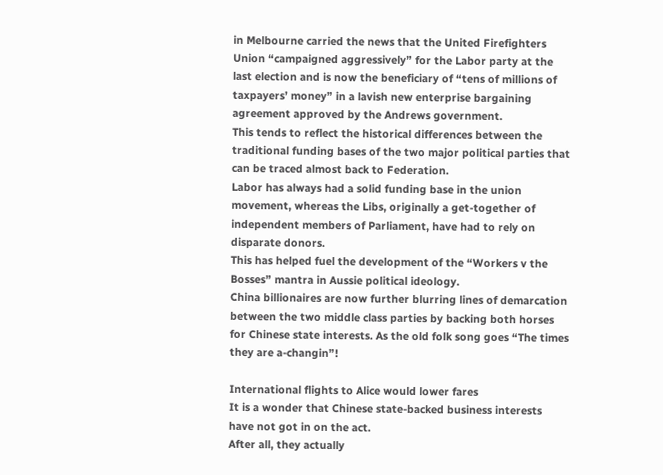in Melbourne carried the news that the United Firefighters Union “campaigned aggressively” for the Labor party at the last election and is now the beneficiary of “tens of millions of taxpayers’ money” in a lavish new enterprise bargaining agreement approved by the Andrews government.
This tends to reflect the historical differences between the traditional funding bases of the two major political parties that can be traced almost back to Federation.
Labor has always had a solid funding base in the union movement, whereas the Libs, originally a get-together of independent members of Parliament, have had to rely on disparate donors.
This has helped fuel the development of the “Workers v the Bosses” mantra in Aussie political ideology.
China billionaires are now further blurring lines of demarcation between the two middle class parties by backing both horses for Chinese state interests. As the old folk song goes “The times they are a-changin”!

International flights to Alice would lower fares
It is a wonder that Chinese state-backed business interests have not got in on the act.
After all, they actually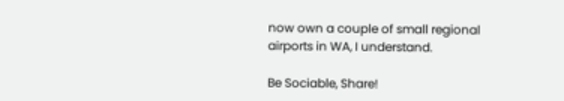now own a couple of small regional airports in WA, I understand.

Be Sociable, Share!